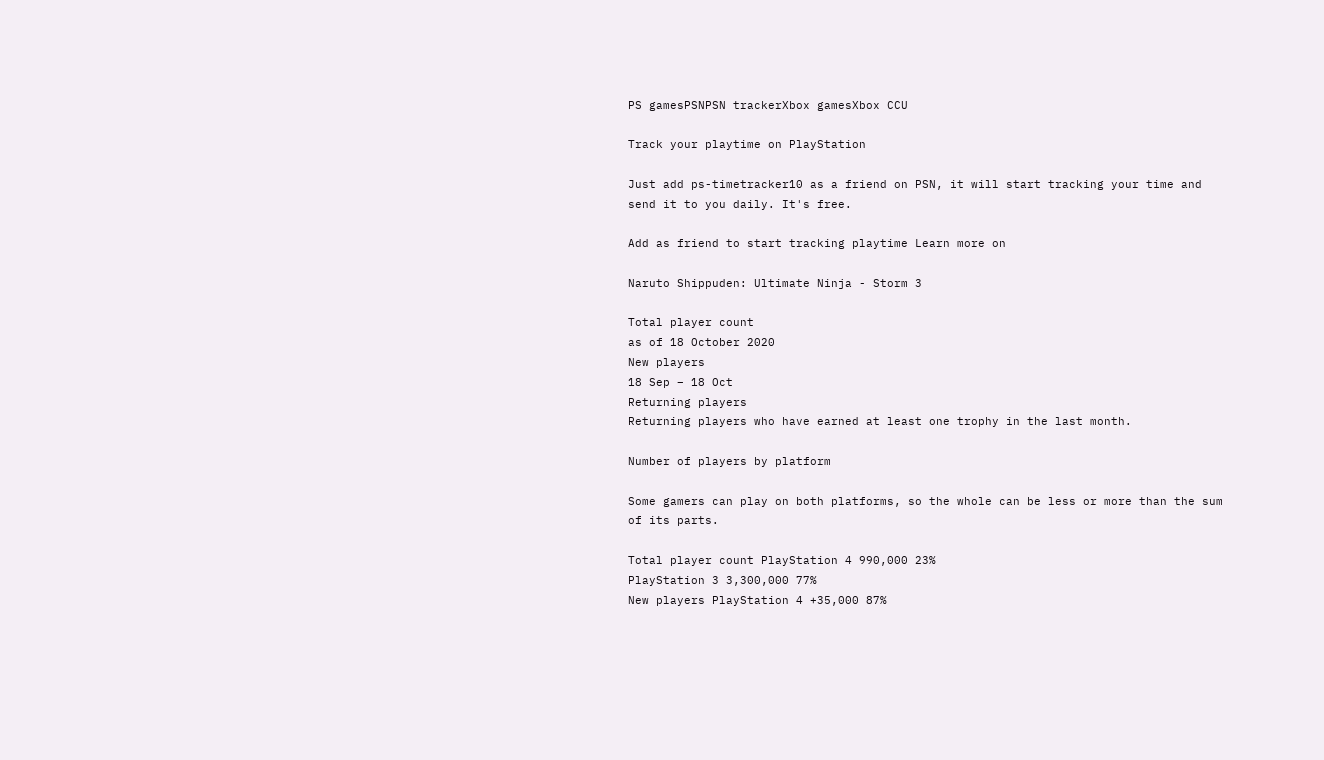PS gamesPSNPSN trackerXbox gamesXbox CCU

Track your playtime on PlayStation

Just add ps-timetracker10 as a friend on PSN, it will start tracking your time and send it to you daily. It's free.

Add as friend to start tracking playtime Learn more on

Naruto Shippuden: Ultimate Ninja - Storm 3

Total player count
as of 18 October 2020
New players
18 Sep – 18 Oct
Returning players
Returning players who have earned at least one trophy in the last month.

Number of players by platform

Some gamers can play on both platforms, so the whole can be less or more than the sum of its parts.

Total player count PlayStation 4 990,000 23%
PlayStation 3 3,300,000 77%
New players PlayStation 4 +35,000 87%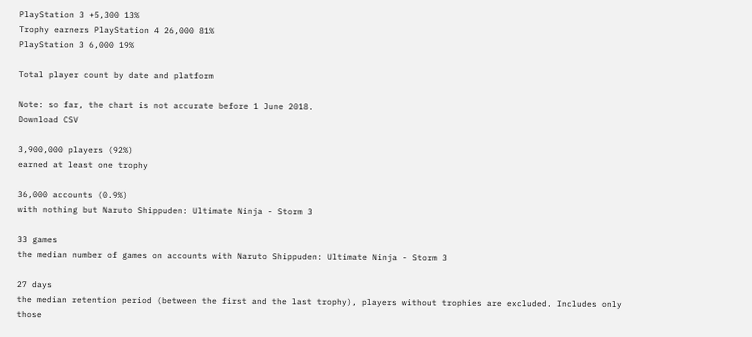PlayStation 3 +5,300 13%
Trophy earners PlayStation 4 26,000 81%
PlayStation 3 6,000 19%

Total player count by date and platform

Note: so far, the chart is not accurate before 1 June 2018.
Download CSV

3,900,000 players (92%)
earned at least one trophy

36,000 accounts (0.9%)
with nothing but Naruto Shippuden: Ultimate Ninja - Storm 3

33 games
the median number of games on accounts with Naruto Shippuden: Ultimate Ninja - Storm 3

27 days
the median retention period (between the first and the last trophy), players without trophies are excluded. Includes only those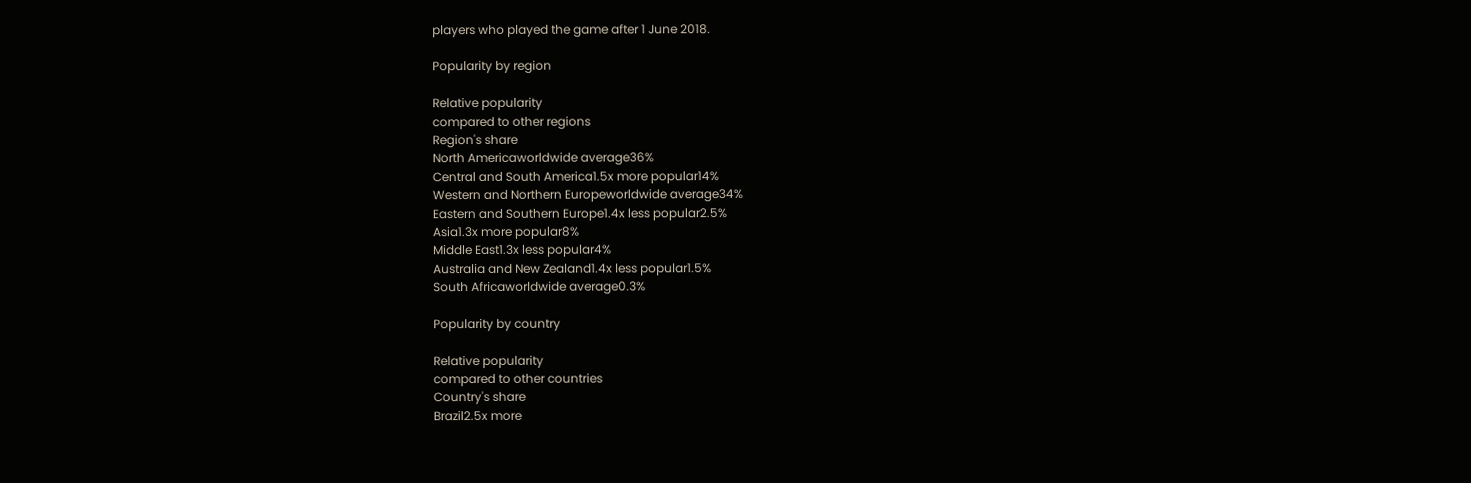players who played the game after 1 June 2018.

Popularity by region

Relative popularity
compared to other regions
Region's share
North Americaworldwide average36%
Central and South America1.5x more popular14%
Western and Northern Europeworldwide average34%
Eastern and Southern Europe1.4x less popular2.5%
Asia1.3x more popular8%
Middle East1.3x less popular4%
Australia and New Zealand1.4x less popular1.5%
South Africaworldwide average0.3%

Popularity by country

Relative popularity
compared to other countries
Country's share
Brazil2.5x more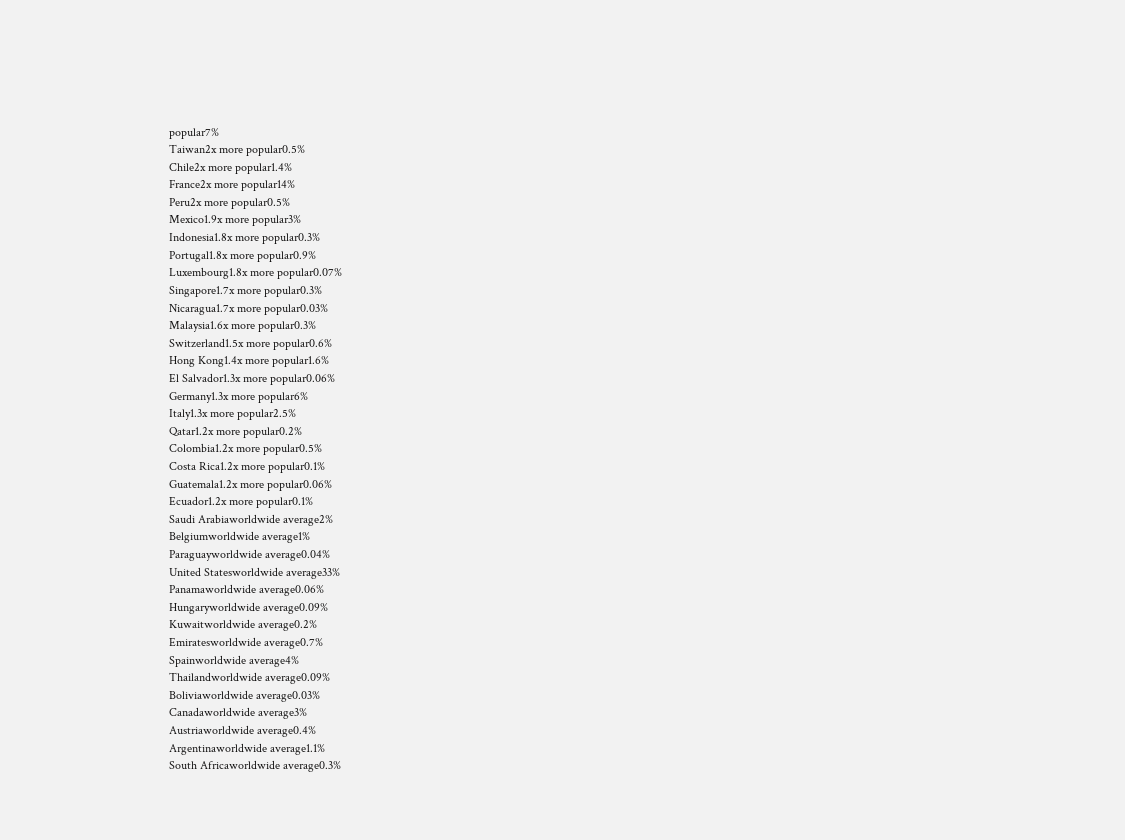popular7%
Taiwan2x more popular0.5%
Chile2x more popular1.4%
France2x more popular14%
Peru2x more popular0.5%
Mexico1.9x more popular3%
Indonesia1.8x more popular0.3%
Portugal1.8x more popular0.9%
Luxembourg1.8x more popular0.07%
Singapore1.7x more popular0.3%
Nicaragua1.7x more popular0.03%
Malaysia1.6x more popular0.3%
Switzerland1.5x more popular0.6%
Hong Kong1.4x more popular1.6%
El Salvador1.3x more popular0.06%
Germany1.3x more popular6%
Italy1.3x more popular2.5%
Qatar1.2x more popular0.2%
Colombia1.2x more popular0.5%
Costa Rica1.2x more popular0.1%
Guatemala1.2x more popular0.06%
Ecuador1.2x more popular0.1%
Saudi Arabiaworldwide average2%
Belgiumworldwide average1%
Paraguayworldwide average0.04%
United Statesworldwide average33%
Panamaworldwide average0.06%
Hungaryworldwide average0.09%
Kuwaitworldwide average0.2%
Emiratesworldwide average0.7%
Spainworldwide average4%
Thailandworldwide average0.09%
Boliviaworldwide average0.03%
Canadaworldwide average3%
Austriaworldwide average0.4%
Argentinaworldwide average1.1%
South Africaworldwide average0.3%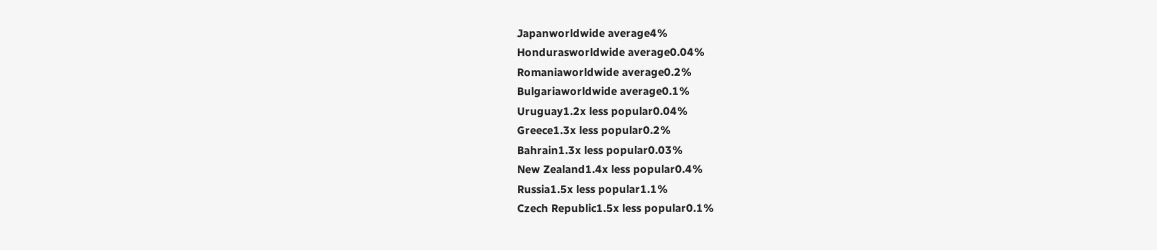Japanworldwide average4%
Hondurasworldwide average0.04%
Romaniaworldwide average0.2%
Bulgariaworldwide average0.1%
Uruguay1.2x less popular0.04%
Greece1.3x less popular0.2%
Bahrain1.3x less popular0.03%
New Zealand1.4x less popular0.4%
Russia1.5x less popular1.1%
Czech Republic1.5x less popular0.1%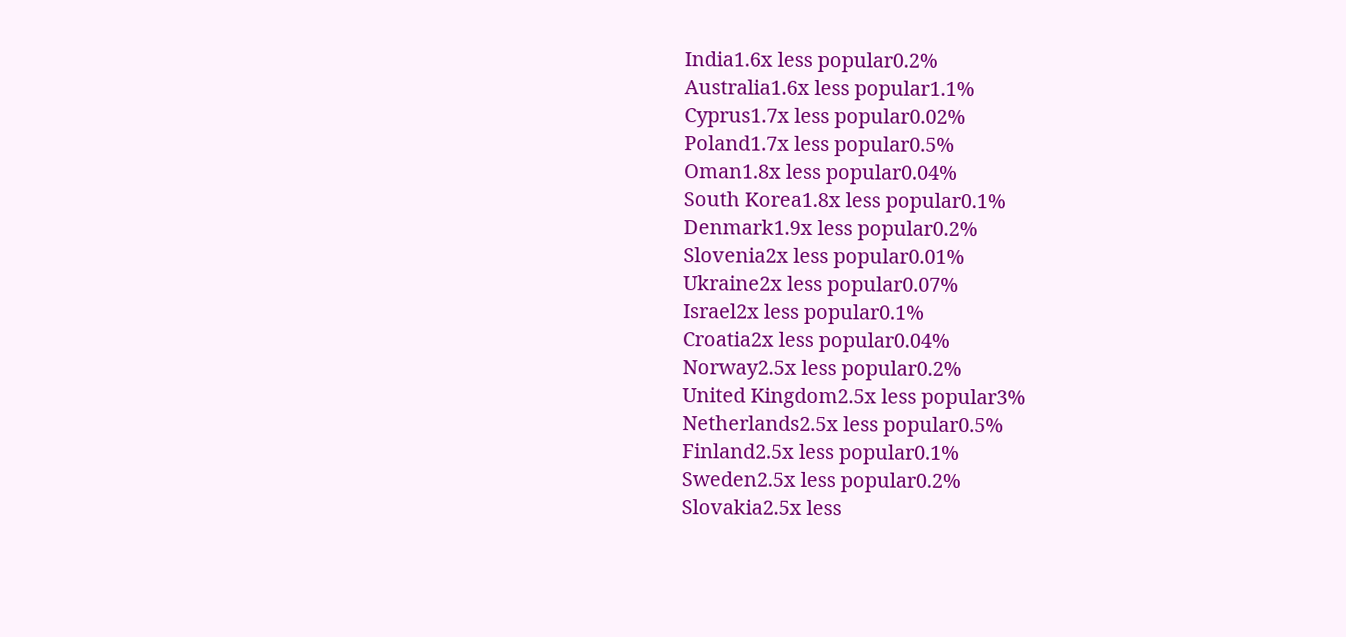India1.6x less popular0.2%
Australia1.6x less popular1.1%
Cyprus1.7x less popular0.02%
Poland1.7x less popular0.5%
Oman1.8x less popular0.04%
South Korea1.8x less popular0.1%
Denmark1.9x less popular0.2%
Slovenia2x less popular0.01%
Ukraine2x less popular0.07%
Israel2x less popular0.1%
Croatia2x less popular0.04%
Norway2.5x less popular0.2%
United Kingdom2.5x less popular3%
Netherlands2.5x less popular0.5%
Finland2.5x less popular0.1%
Sweden2.5x less popular0.2%
Slovakia2.5x less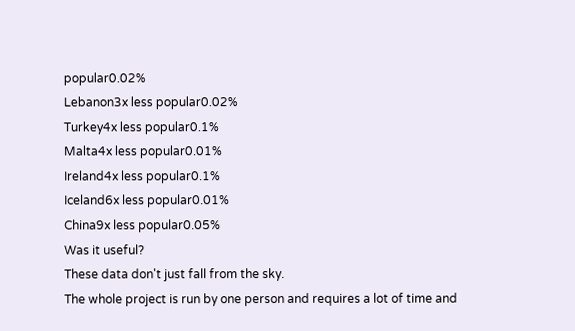popular0.02%
Lebanon3x less popular0.02%
Turkey4x less popular0.1%
Malta4x less popular0.01%
Ireland4x less popular0.1%
Iceland6x less popular0.01%
China9x less popular0.05%
Was it useful?
These data don't just fall from the sky.
The whole project is run by one person and requires a lot of time and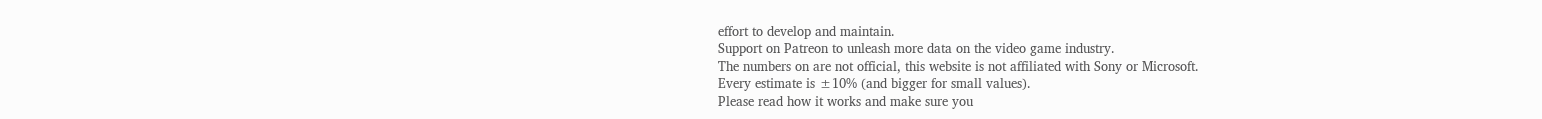effort to develop and maintain.
Support on Patreon to unleash more data on the video game industry.
The numbers on are not official, this website is not affiliated with Sony or Microsoft.
Every estimate is ±10% (and bigger for small values).
Please read how it works and make sure you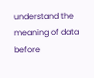understand the meaning of data before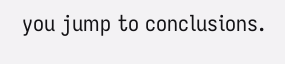you jump to conclusions.